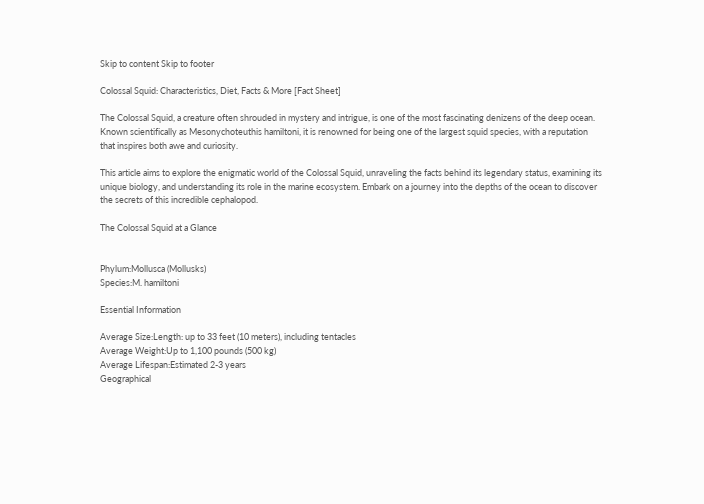Skip to content Skip to footer

Colossal Squid: Characteristics, Diet, Facts & More [Fact Sheet]

The Colossal Squid, a creature often shrouded in mystery and intrigue, is one of the most fascinating denizens of the deep ocean. Known scientifically as Mesonychoteuthis hamiltoni, it is renowned for being one of the largest squid species, with a reputation that inspires both awe and curiosity.

This article aims to explore the enigmatic world of the Colossal Squid, unraveling the facts behind its legendary status, examining its unique biology, and understanding its role in the marine ecosystem. Embark on a journey into the depths of the ocean to discover the secrets of this incredible cephalopod.

The Colossal Squid at a Glance


Phylum:Mollusca (Mollusks)
Species:M. hamiltoni

Essential Information

Average Size:Length: up to 33 feet (10 meters), including tentacles
Average Weight:Up to 1,100 pounds (500 kg)
Average Lifespan:Estimated 2-3 years
Geographical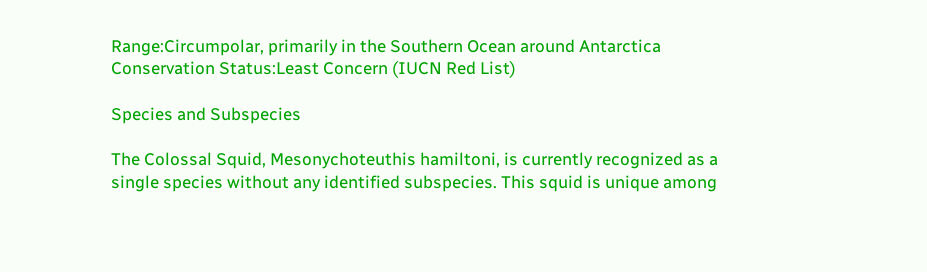Range:Circumpolar, primarily in the Southern Ocean around Antarctica
Conservation Status:Least Concern (IUCN Red List)

Species and Subspecies

The Colossal Squid, Mesonychoteuthis hamiltoni, is currently recognized as a single species without any identified subspecies. This squid is unique among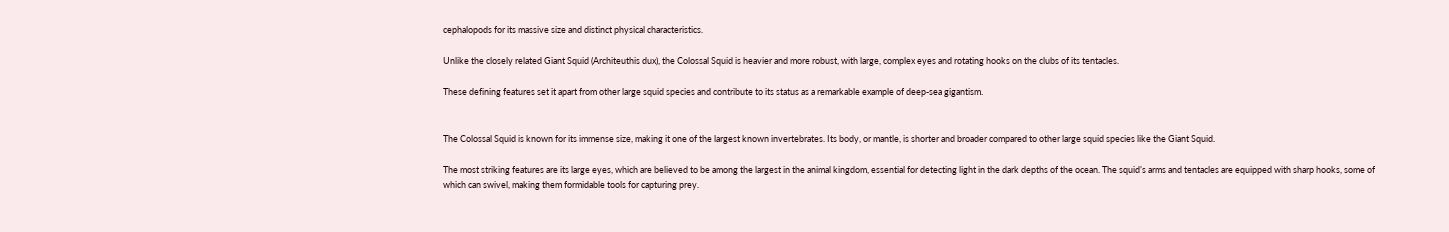cephalopods for its massive size and distinct physical characteristics.

Unlike the closely related Giant Squid (Architeuthis dux), the Colossal Squid is heavier and more robust, with large, complex eyes and rotating hooks on the clubs of its tentacles.

These defining features set it apart from other large squid species and contribute to its status as a remarkable example of deep-sea gigantism.


The Colossal Squid is known for its immense size, making it one of the largest known invertebrates. Its body, or mantle, is shorter and broader compared to other large squid species like the Giant Squid.

The most striking features are its large eyes, which are believed to be among the largest in the animal kingdom, essential for detecting light in the dark depths of the ocean. The squid’s arms and tentacles are equipped with sharp hooks, some of which can swivel, making them formidable tools for capturing prey.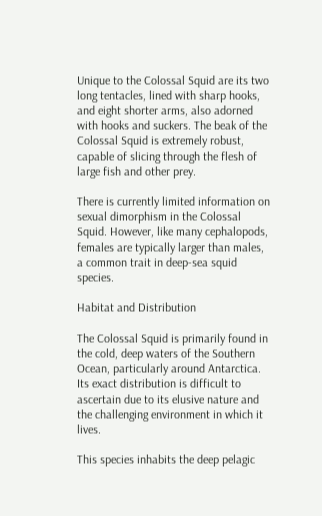Unique to the Colossal Squid are its two long tentacles, lined with sharp hooks, and eight shorter arms, also adorned with hooks and suckers. The beak of the Colossal Squid is extremely robust, capable of slicing through the flesh of large fish and other prey.

There is currently limited information on sexual dimorphism in the Colossal Squid. However, like many cephalopods, females are typically larger than males, a common trait in deep-sea squid species.

Habitat and Distribution

The Colossal Squid is primarily found in the cold, deep waters of the Southern Ocean, particularly around Antarctica. Its exact distribution is difficult to ascertain due to its elusive nature and the challenging environment in which it lives.

This species inhabits the deep pelagic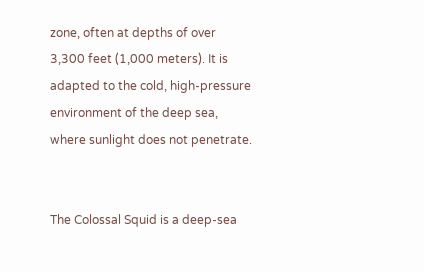zone, often at depths of over 3,300 feet (1,000 meters). It is adapted to the cold, high-pressure environment of the deep sea, where sunlight does not penetrate.


The Colossal Squid is a deep-sea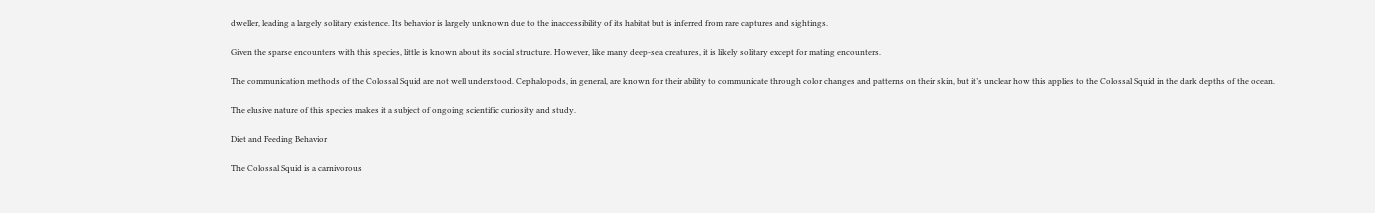dweller, leading a largely solitary existence. Its behavior is largely unknown due to the inaccessibility of its habitat but is inferred from rare captures and sightings.

Given the sparse encounters with this species, little is known about its social structure. However, like many deep-sea creatures, it is likely solitary except for mating encounters.

The communication methods of the Colossal Squid are not well understood. Cephalopods, in general, are known for their ability to communicate through color changes and patterns on their skin, but it’s unclear how this applies to the Colossal Squid in the dark depths of the ocean.

The elusive nature of this species makes it a subject of ongoing scientific curiosity and study.

Diet and Feeding Behavior

The Colossal Squid is a carnivorous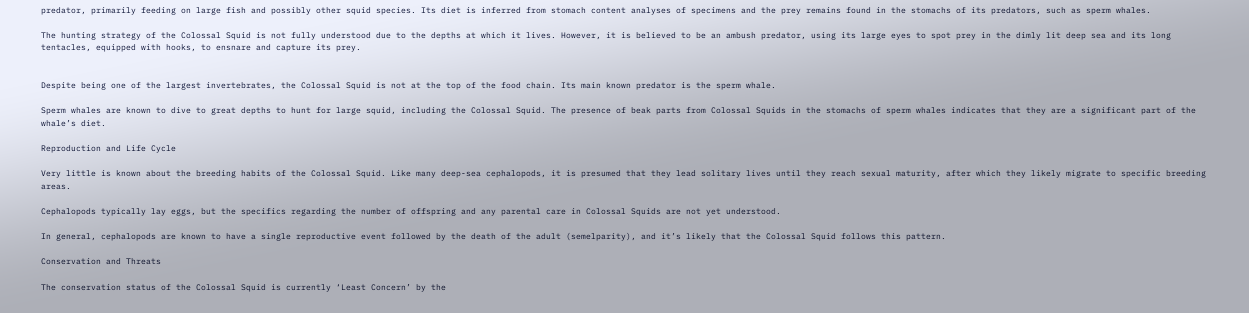predator, primarily feeding on large fish and possibly other squid species. Its diet is inferred from stomach content analyses of specimens and the prey remains found in the stomachs of its predators, such as sperm whales.

The hunting strategy of the Colossal Squid is not fully understood due to the depths at which it lives. However, it is believed to be an ambush predator, using its large eyes to spot prey in the dimly lit deep sea and its long tentacles, equipped with hooks, to ensnare and capture its prey.


Despite being one of the largest invertebrates, the Colossal Squid is not at the top of the food chain. Its main known predator is the sperm whale.

Sperm whales are known to dive to great depths to hunt for large squid, including the Colossal Squid. The presence of beak parts from Colossal Squids in the stomachs of sperm whales indicates that they are a significant part of the whale’s diet.

Reproduction and Life Cycle

Very little is known about the breeding habits of the Colossal Squid. Like many deep-sea cephalopods, it is presumed that they lead solitary lives until they reach sexual maturity, after which they likely migrate to specific breeding areas.

Cephalopods typically lay eggs, but the specifics regarding the number of offspring and any parental care in Colossal Squids are not yet understood.

In general, cephalopods are known to have a single reproductive event followed by the death of the adult (semelparity), and it’s likely that the Colossal Squid follows this pattern.

Conservation and Threats

The conservation status of the Colossal Squid is currently ‘Least Concern’ by the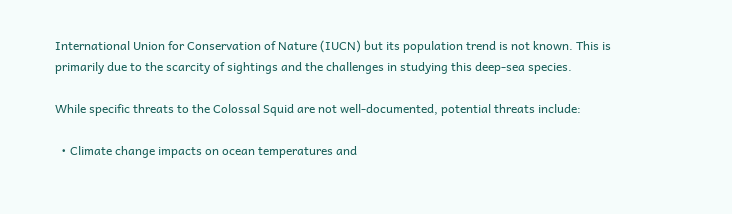International Union for Conservation of Nature (IUCN) but its population trend is not known. This is primarily due to the scarcity of sightings and the challenges in studying this deep-sea species.

While specific threats to the Colossal Squid are not well-documented, potential threats include:

  • Climate change impacts on ocean temperatures and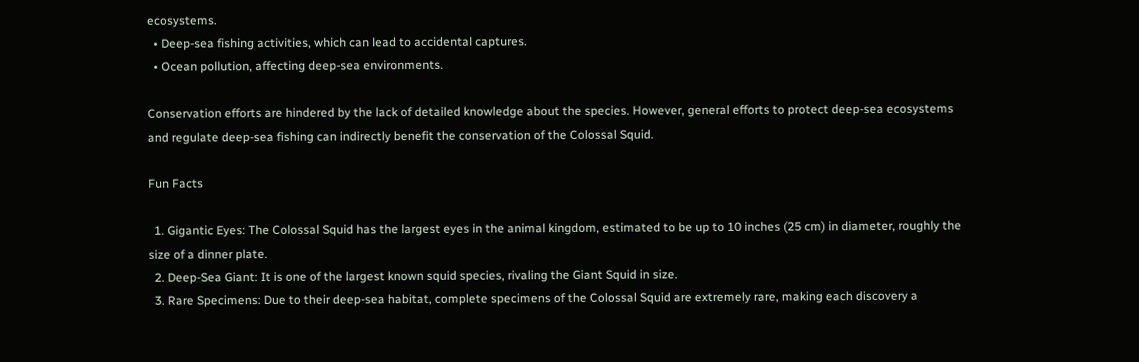ecosystems.
  • Deep-sea fishing activities, which can lead to accidental captures.
  • Ocean pollution, affecting deep-sea environments.

Conservation efforts are hindered by the lack of detailed knowledge about the species. However, general efforts to protect deep-sea ecosystems and regulate deep-sea fishing can indirectly benefit the conservation of the Colossal Squid.

Fun Facts

  1. Gigantic Eyes: The Colossal Squid has the largest eyes in the animal kingdom, estimated to be up to 10 inches (25 cm) in diameter, roughly the size of a dinner plate.
  2. Deep-Sea Giant: It is one of the largest known squid species, rivaling the Giant Squid in size.
  3. Rare Specimens: Due to their deep-sea habitat, complete specimens of the Colossal Squid are extremely rare, making each discovery a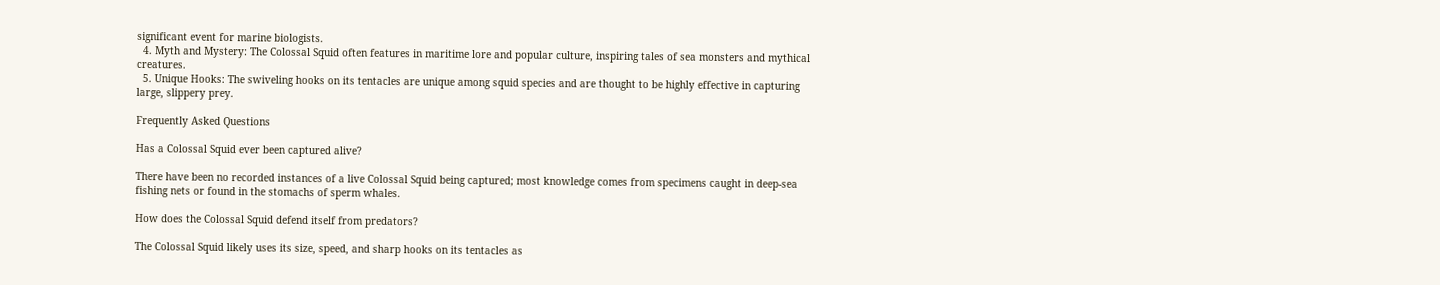significant event for marine biologists.
  4. Myth and Mystery: The Colossal Squid often features in maritime lore and popular culture, inspiring tales of sea monsters and mythical creatures.
  5. Unique Hooks: The swiveling hooks on its tentacles are unique among squid species and are thought to be highly effective in capturing large, slippery prey.

Frequently Asked Questions

Has a Colossal Squid ever been captured alive?

There have been no recorded instances of a live Colossal Squid being captured; most knowledge comes from specimens caught in deep-sea fishing nets or found in the stomachs of sperm whales.

How does the Colossal Squid defend itself from predators?

The Colossal Squid likely uses its size, speed, and sharp hooks on its tentacles as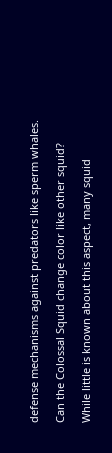defense mechanisms against predators like sperm whales.

Can the Colossal Squid change color like other squid?

While little is known about this aspect, many squid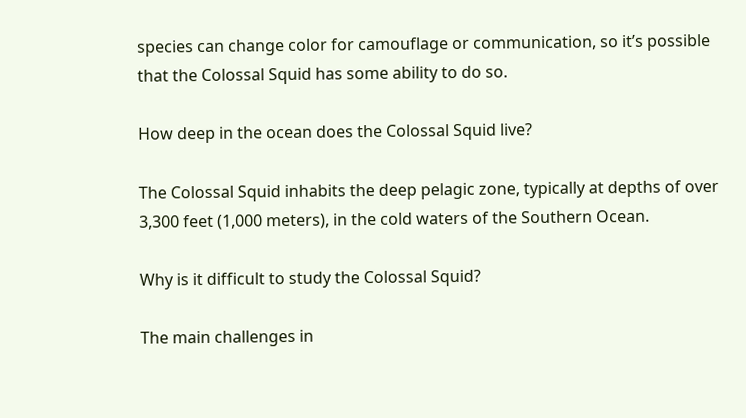species can change color for camouflage or communication, so it’s possible that the Colossal Squid has some ability to do so.

How deep in the ocean does the Colossal Squid live?

The Colossal Squid inhabits the deep pelagic zone, typically at depths of over 3,300 feet (1,000 meters), in the cold waters of the Southern Ocean.

Why is it difficult to study the Colossal Squid?

The main challenges in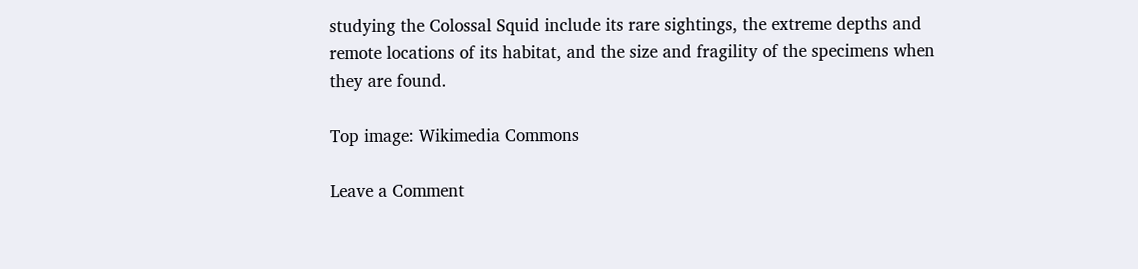studying the Colossal Squid include its rare sightings, the extreme depths and remote locations of its habitat, and the size and fragility of the specimens when they are found.

Top image: Wikimedia Commons

Leave a Comment